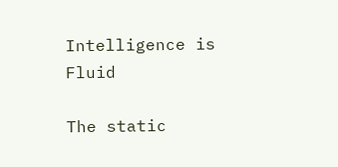Intelligence is Fluid

The static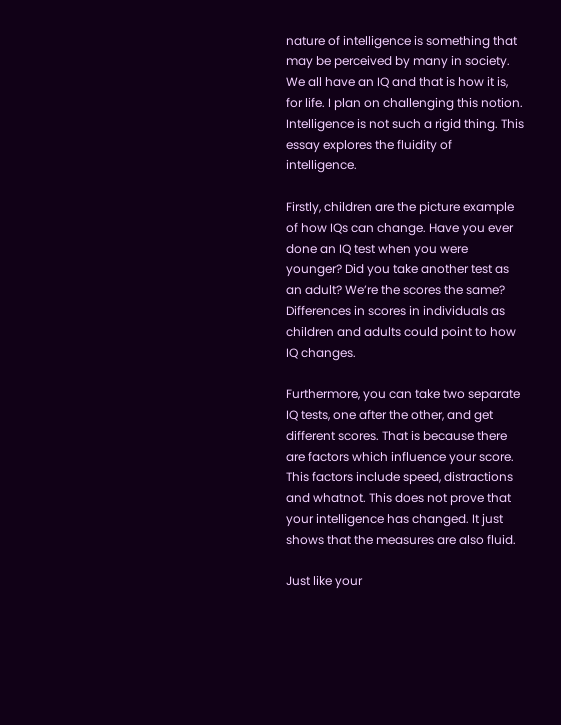nature of intelligence is something that may be perceived by many in society. We all have an IQ and that is how it is, for life. I plan on challenging this notion. Intelligence is not such a rigid thing. This essay explores the fluidity of intelligence.

Firstly, children are the picture example of how IQs can change. Have you ever done an IQ test when you were younger? Did you take another test as an adult? We’re the scores the same? Differences in scores in individuals as children and adults could point to how IQ changes.

Furthermore, you can take two separate IQ tests, one after the other, and get different scores. That is because there are factors which influence your score. This factors include speed, distractions and whatnot. This does not prove that your intelligence has changed. It just shows that the measures are also fluid.

Just like your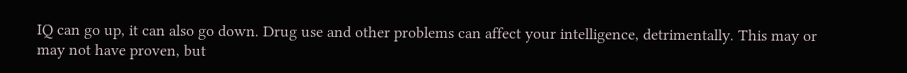IQ can go up, it can also go down. Drug use and other problems can affect your intelligence, detrimentally. This may or may not have proven, but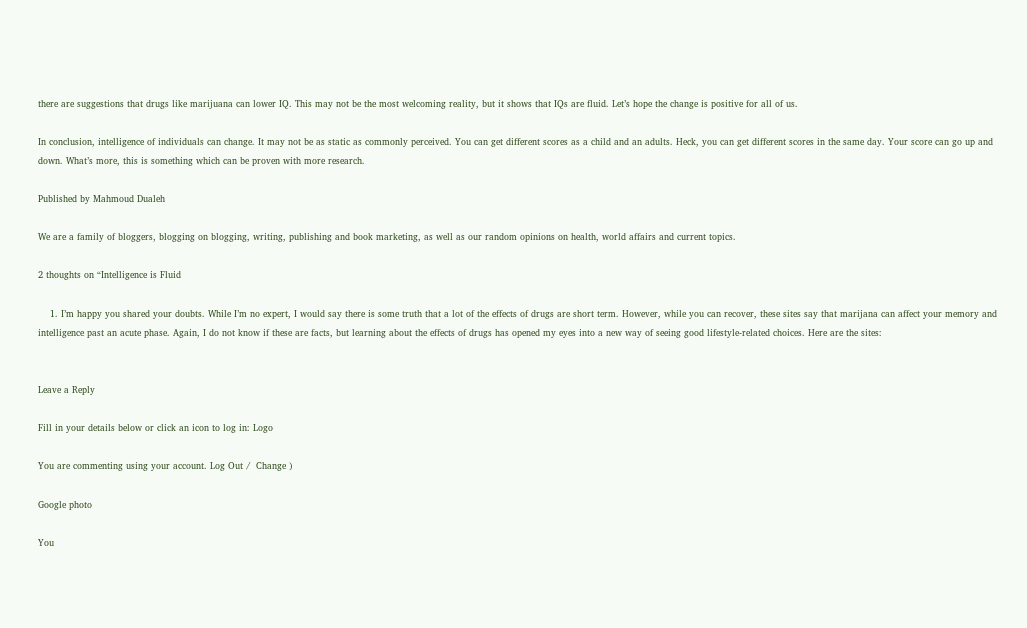there are suggestions that drugs like marijuana can lower IQ. This may not be the most welcoming reality, but it shows that IQs are fluid. Let’s hope the change is positive for all of us.

In conclusion, intelligence of individuals can change. It may not be as static as commonly perceived. You can get different scores as a child and an adults. Heck, you can get different scores in the same day. Your score can go up and down. What’s more, this is something which can be proven with more research.

Published by Mahmoud Dualeh

We are a family of bloggers, blogging on blogging, writing, publishing and book marketing, as well as our random opinions on health, world affairs and current topics.

2 thoughts on “Intelligence is Fluid

    1. I’m happy you shared your doubts. While I’m no expert, I would say there is some truth that a lot of the effects of drugs are short term. However, while you can recover, these sites say that marijana can affect your memory and intelligence past an acute phase. Again, I do not know if these are facts, but learning about the effects of drugs has opened my eyes into a new way of seeing good lifestyle-related choices. Here are the sites:


Leave a Reply

Fill in your details below or click an icon to log in: Logo

You are commenting using your account. Log Out /  Change )

Google photo

You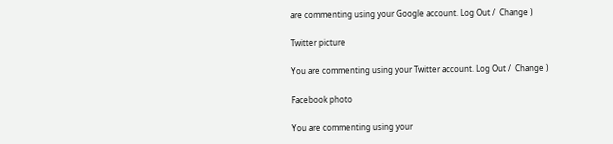are commenting using your Google account. Log Out /  Change )

Twitter picture

You are commenting using your Twitter account. Log Out /  Change )

Facebook photo

You are commenting using your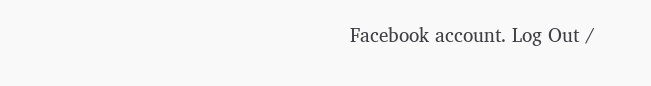Facebook account. Log Out /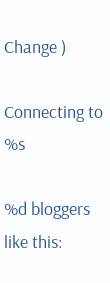Change )

Connecting to %s

%d bloggers like this: